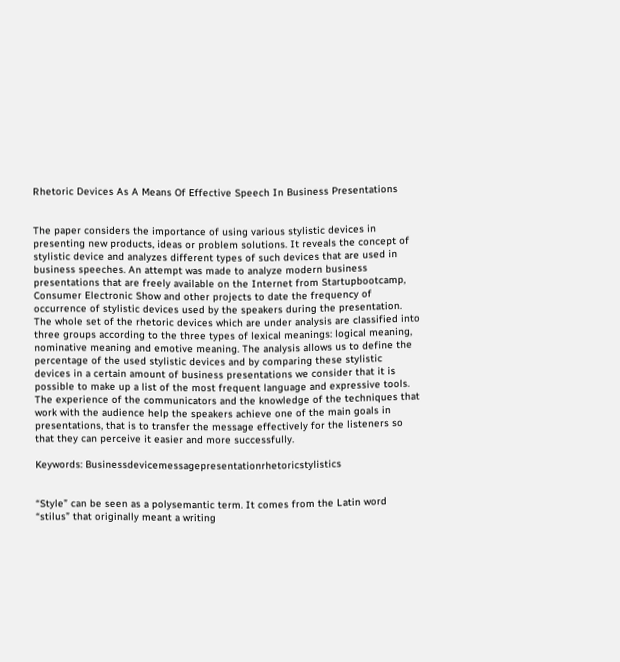Rhetoric Devices As A Means Of Effective Speech In Business Presentations


The paper considers the importance of using various stylistic devices in presenting new products, ideas or problem solutions. It reveals the concept of stylistic device and analyzes different types of such devices that are used in business speeches. An attempt was made to analyze modern business presentations that are freely available on the Internet from Startupbootcamp, Consumer Electronic Show and other projects to date the frequency of occurrence of stylistic devices used by the speakers during the presentation. The whole set of the rhetoric devices which are under analysis are classified into three groups according to the three types of lexical meanings: logical meaning, nominative meaning and emotive meaning. The analysis allows us to define the percentage of the used stylistic devices and by comparing these stylistic devices in a certain amount of business presentations we consider that it is possible to make up a list of the most frequent language and expressive tools. The experience of the communicators and the knowledge of the techniques that work with the audience help the speakers achieve one of the main goals in presentations, that is to transfer the message effectively for the listeners so that they can perceive it easier and more successfully.

Keywords: Businessdevicemessagepresentationrhetoricstylistics


“Style” can be seen as a polysemantic term. It comes from the Latin word “stilus” that originally meant a writing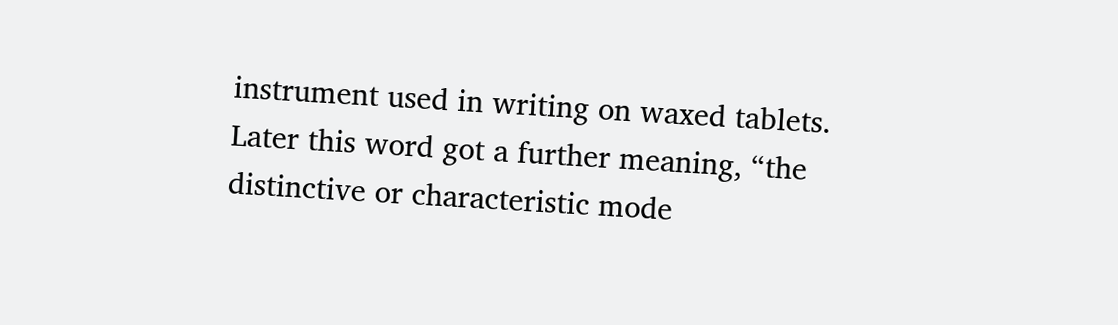instrument used in writing on waxed tablets. Later this word got a further meaning, “the distinctive or characteristic mode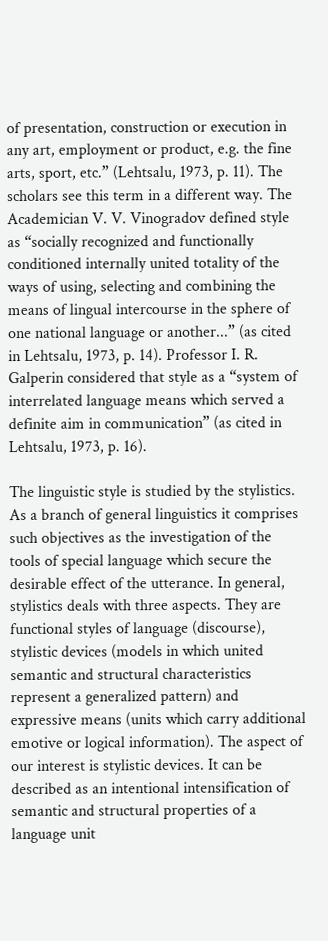of presentation, construction or execution in any art, employment or product, e.g. the fine arts, sport, etc.” (Lehtsalu, 1973, p. 11). The scholars see this term in a different way. The Academician V. V. Vinogradov defined style as “socially recognized and functionally conditioned internally united totality of the ways of using, selecting and combining the means of lingual intercourse in the sphere of one national language or another...” (as cited in Lehtsalu, 1973, p. 14). Professor I. R. Galperin considered that style as a “system of interrelated language means which served a definite aim in communication” (as cited in Lehtsalu, 1973, p. 16).

The linguistic style is studied by the stylistics. As a branch of general linguistics it comprises such objectives as the investigation of the tools of special language which secure the desirable effect of the utterance. In general, stylistics deals with three aspects. They are functional styles of language (discourse), stylistic devices (models in which united semantic and structural characteristics represent a generalized pattern) and expressive means (units which carry additional emotive or logical information). The aspect of our interest is stylistic devices. It can be described as an intentional intensification of semantic and structural properties of a language unit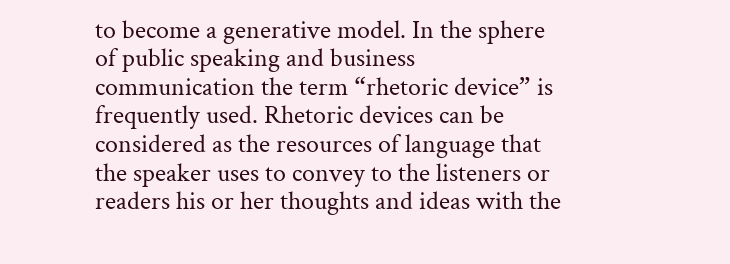to become a generative model. In the sphere of public speaking and business communication the term “rhetoric device” is frequently used. Rhetoric devices can be considered as the resources of language that the speaker uses to convey to the listeners or readers his or her thoughts and ideas with the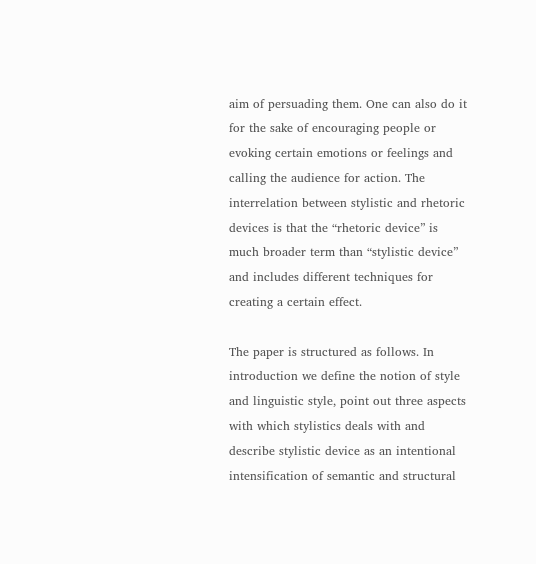aim of persuading them. One can also do it for the sake of encouraging people or evoking certain emotions or feelings and calling the audience for action. The interrelation between stylistic and rhetoric devices is that the “rhetoric device” is much broader term than “stylistic device” and includes different techniques for creating a certain effect.

The paper is structured as follows. In introduction we define the notion of style and linguistic style, point out three aspects with which stylistics deals with and describe stylistic device as an intentional intensification of semantic and structural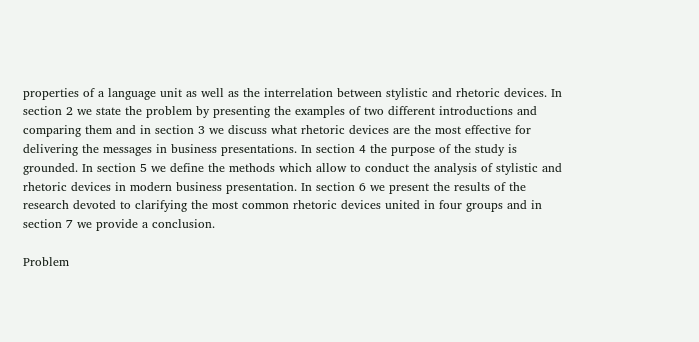properties of a language unit as well as the interrelation between stylistic and rhetoric devices. In section 2 we state the problem by presenting the examples of two different introductions and comparing them and in section 3 we discuss what rhetoric devices are the most effective for delivering the messages in business presentations. In section 4 the purpose of the study is grounded. In section 5 we define the methods which allow to conduct the analysis of stylistic and rhetoric devices in modern business presentation. In section 6 we present the results of the research devoted to clarifying the most common rhetoric devices united in four groups and in section 7 we provide a conclusion.

Problem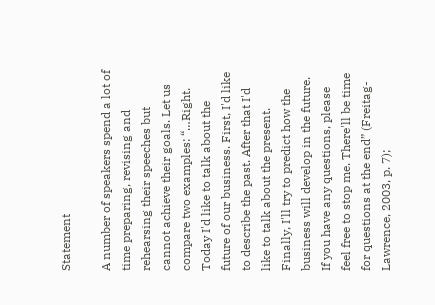Statement

A number of speakers spend a lot of time preparing, revising and rehearsing their speeches but cannot achieve their goals. Let us compare two examples: “…Right. Today I'd like to talk about the future of our business. First, I'd like to describe the past. After that I'd like to talk about the present. Finally, I'll try to predict how the business will develop in the future. If you have any questions, please feel free to stop me. There'll be time for questions at the end” (Freitag-Lawrence, 2003, p. 7);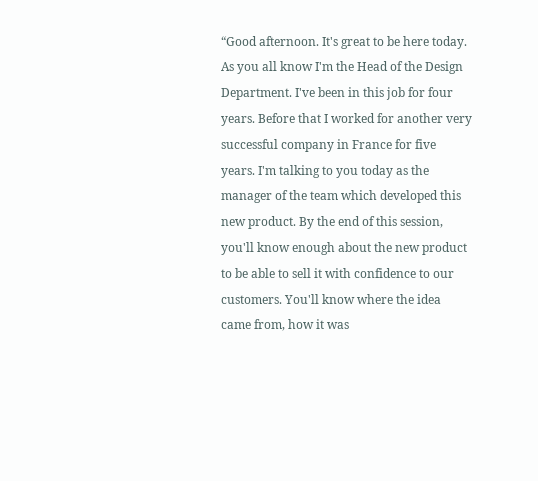“Good afternoon. It's great to be here today. As you all know I'm the Head of the Design Department. I've been in this job for four years. Before that I worked for another very successful company in France for five years. I'm talking to you today as the manager of the team which developed this new product. By the end of this session, you'll know enough about the new product to be able to sell it with confidence to our customers. You'll know where the idea came from, how it was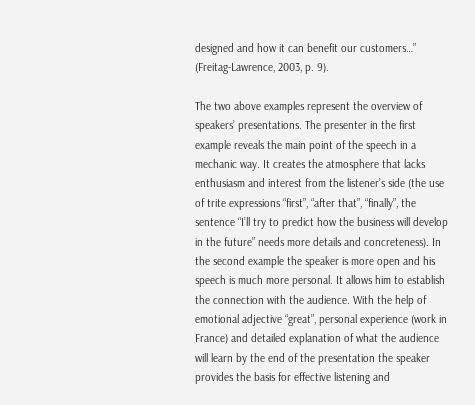designed and how it can benefit our customers…” (Freitag-Lawrence, 2003, p. 9).

The two above examples represent the overview of speakers’ presentations. The presenter in the first example reveals the main point of the speech in a mechanic way. It creates the atmosphere that lacks enthusiasm and interest from the listener’s side (the use of trite expressions “first”, “after that”, “finally”, the sentence “I’ll try to predict how the business will develop in the future” needs more details and concreteness). In the second example the speaker is more open and his speech is much more personal. It allows him to establish the connection with the audience. With the help of emotional adjective “great”, personal experience (work in France) and detailed explanation of what the audience will learn by the end of the presentation the speaker provides the basis for effective listening and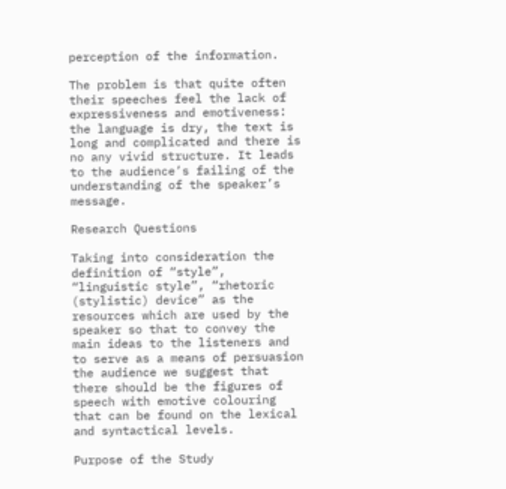perception of the information.

The problem is that quite often their speeches feel the lack of expressiveness and emotiveness: the language is dry, the text is long and complicated and there is no any vivid structure. It leads to the audience’s failing of the understanding of the speaker’s message.

Research Questions

Taking into consideration the definition of “style”, “linguistic style”, “rhetoric (stylistic) device” as the resources which are used by the speaker so that to convey the main ideas to the listeners and to serve as a means of persuasion the audience we suggest that there should be the figures of speech with emotive colouring that can be found on the lexical and syntactical levels.

Purpose of the Study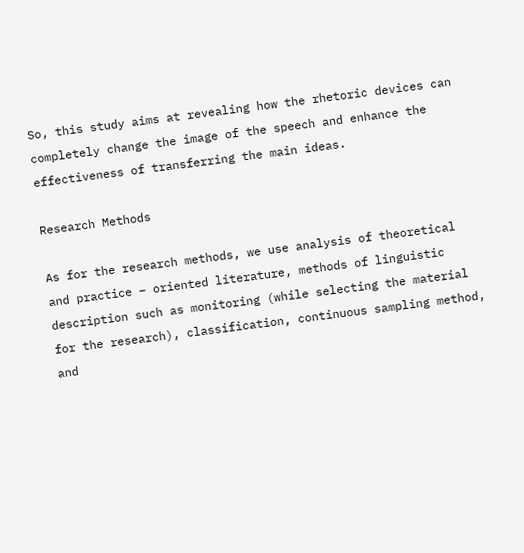So, this study aims at revealing how the rhetoric devices can completely change the image of the speech and enhance the effectiveness of transferring the main ideas.

Research Methods

As for the research methods, we use analysis of theoretical and practice – oriented literature, methods of linguistic description such as monitoring (while selecting the material for the research), classification, continuous sampling method, and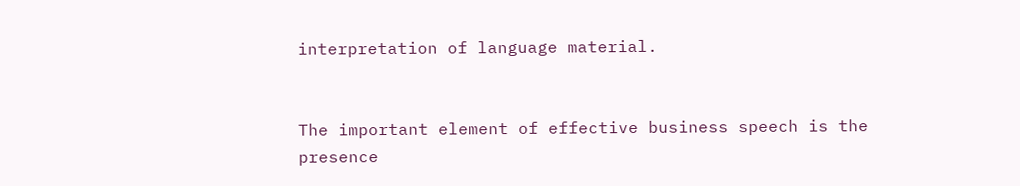interpretation of language material.


The important element of effective business speech is the presence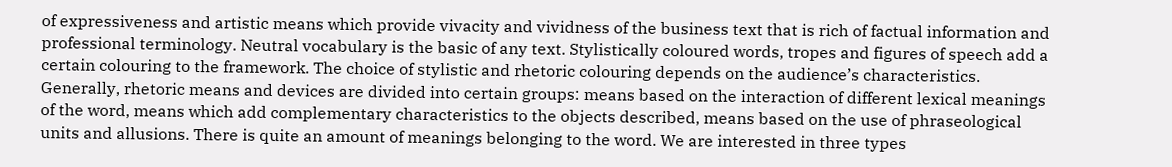of expressiveness and artistic means which provide vivacity and vividness of the business text that is rich of factual information and professional terminology. Neutral vocabulary is the basic of any text. Stylistically coloured words, tropes and figures of speech add a certain colouring to the framework. The choice of stylistic and rhetoric colouring depends on the audience’s characteristics. Generally, rhetoric means and devices are divided into certain groups: means based on the interaction of different lexical meanings of the word, means which add complementary characteristics to the objects described, means based on the use of phraseological units and allusions. There is quite an amount of meanings belonging to the word. We are interested in three types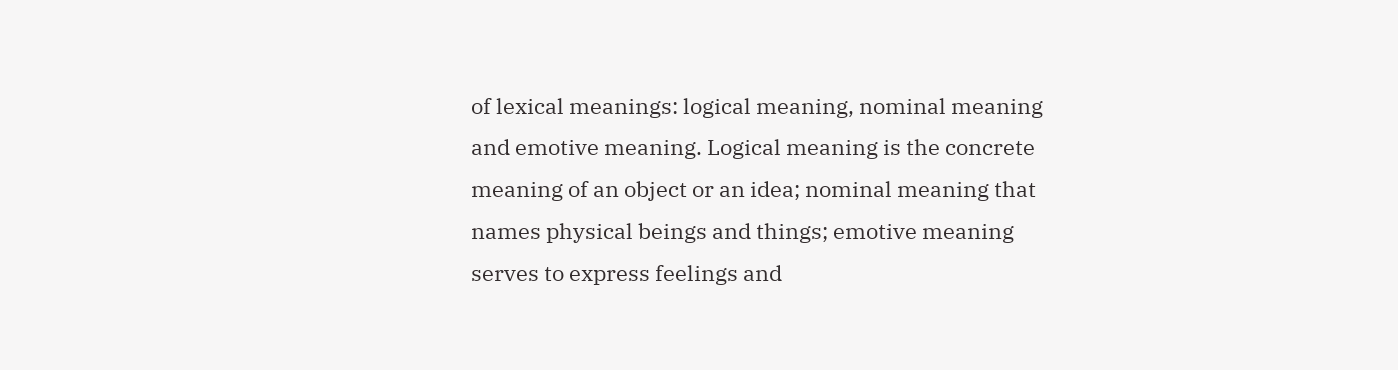of lexical meanings: logical meaning, nominal meaning and emotive meaning. Logical meaning is the concrete meaning of an object or an idea; nominal meaning that names physical beings and things; emotive meaning serves to express feelings and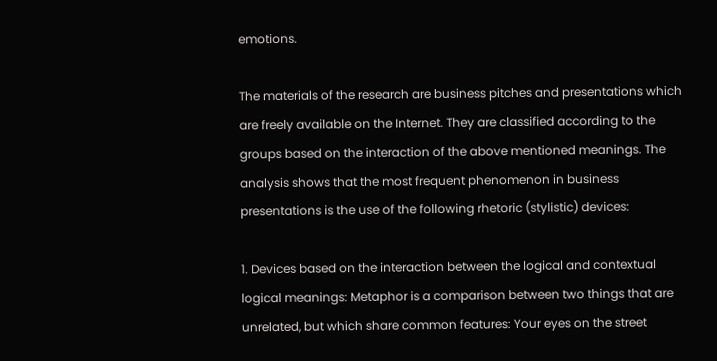emotions.

The materials of the research are business pitches and presentations which are freely available on the Internet. They are classified according to the groups based on the interaction of the above mentioned meanings. The analysis shows that the most frequent phenomenon in business presentations is the use of the following rhetoric (stylistic) devices:

1. Devices based on the interaction between the logical and contextual logical meanings: Metaphor is a comparison between two things that are unrelated, but which share common features: Your eyes on the street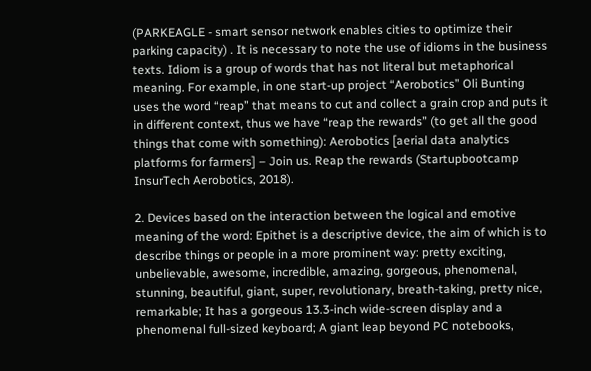(PARKEAGLE - smart sensor network enables cities to optimize their parking capacity) . It is necessary to note the use of idioms in the business texts. Idiom is a group of words that has not literal but metaphorical meaning. For example, in one start-up project “Aerobotics” Oli Bunting uses the word “reap” that means to cut and collect a grain crop and puts it in different context, thus we have “reap the rewards” (to get all the good things that come with something): Aerobotics [aerial data analytics platforms for farmers] – Join us. Reap the rewards (Startupbootcamp InsurTech Aerobotics, 2018).

2. Devices based on the interaction between the logical and emotive meaning of the word: Epithet is a descriptive device, the aim of which is to describe things or people in a more prominent way: pretty exciting, unbelievable, awesome, incredible, amazing, gorgeous, phenomenal, stunning, beautiful, giant, super, revolutionary, breath-taking, pretty nice, remarkable; It has a gorgeous 13.3-inch wide-screen display and a phenomenal full-sized keyboard; A giant leap beyond PC notebooks,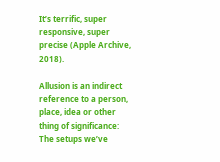It’s terrific, super responsive, super precise (Apple Archive, 2018).

Allusion is an indirect reference to a person, place, idea or other thing of significance: The setups we’ve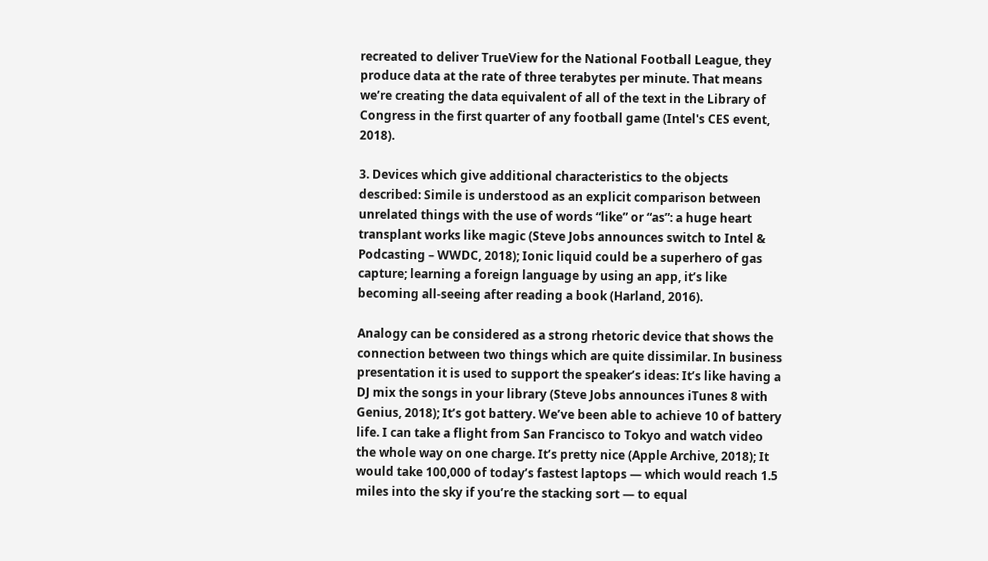recreated to deliver TrueView for the National Football League, they produce data at the rate of three terabytes per minute. That means we’re creating the data equivalent of all of the text in the Library of Congress in the first quarter of any football game (Intel's CES event, 2018).

3. Devices which give additional characteristics to the objects described: Simile is understood as an explicit comparison between unrelated things with the use of words “like” or “as”: a huge heart transplant works like magic (Steve Jobs announces switch to Intel & Podcasting – WWDC, 2018); Ionic liquid could be a superhero of gas capture; learning a foreign language by using an app, it’s like becoming all-seeing after reading a book (Harland, 2016).

Analogy can be considered as a strong rhetoric device that shows the connection between two things which are quite dissimilar. In business presentation it is used to support the speaker’s ideas: It’s like having a DJ mix the songs in your library (Steve Jobs announces iTunes 8 with Genius, 2018); It’s got battery. We’ve been able to achieve 10 of battery life. I can take a flight from San Francisco to Tokyo and watch video the whole way on one charge. It’s pretty nice (Apple Archive, 2018); It would take 100,000 of today’s fastest laptops — which would reach 1.5 miles into the sky if you’re the stacking sort — to equal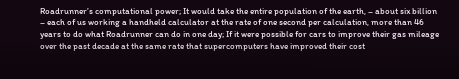Roadrunner’s computational power; It would take the entire population of the earth, – about six billion – each of us working a handheld calculator at the rate of one second per calculation, more than 46 years to do what Roadrunner can do in one day; If it were possible for cars to improve their gas mileage over the past decade at the same rate that supercomputers have improved their cost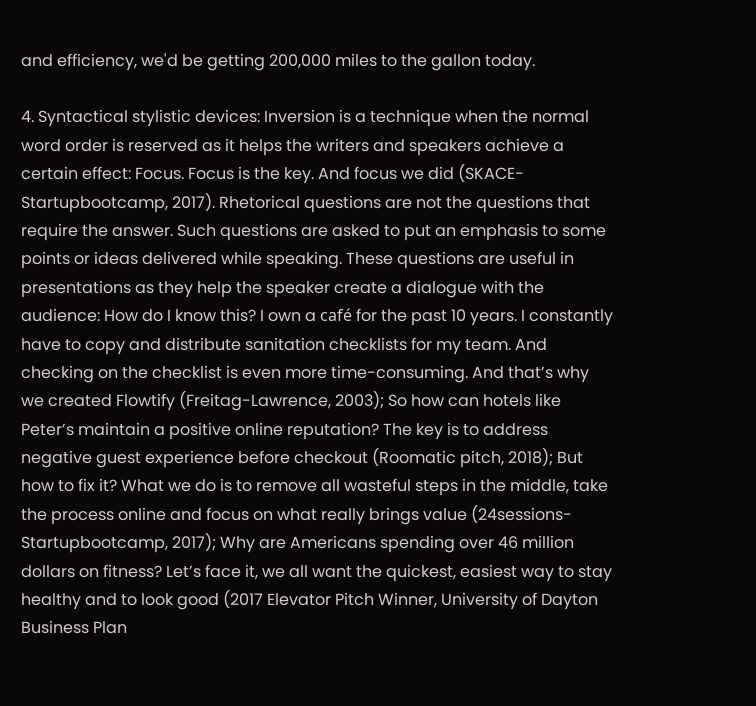and efficiency, we'd be getting 200,000 miles to the gallon today.

4. Syntactical stylistic devices: Inversion is a technique when the normal word order is reserved as it helps the writers and speakers achieve a certain effect: Focus. Focus is the key. And focus we did (SKACE-Startupbootcamp, 2017). Rhetorical questions are not the questions that require the answer. Such questions are asked to put an emphasis to some points or ideas delivered while speaking. These questions are useful in presentations as they help the speaker create a dialogue with the audience: How do I know this? I own a café for the past 10 years. I constantly have to copy and distribute sanitation checklists for my team. And checking on the checklist is even more time-consuming. And that’s why we created Flowtify (Freitag-Lawrence, 2003); So how can hotels like Peter’s maintain a positive online reputation? The key is to address negative guest experience before checkout (Roomatic pitch, 2018); But how to fix it? What we do is to remove all wasteful steps in the middle, take the process online and focus on what really brings value (24sessions-Startupbootcamp, 2017); Why are Americans spending over 46 million dollars on fitness? Let’s face it, we all want the quickest, easiest way to stay healthy and to look good (2017 Elevator Pitch Winner, University of Dayton Business Plan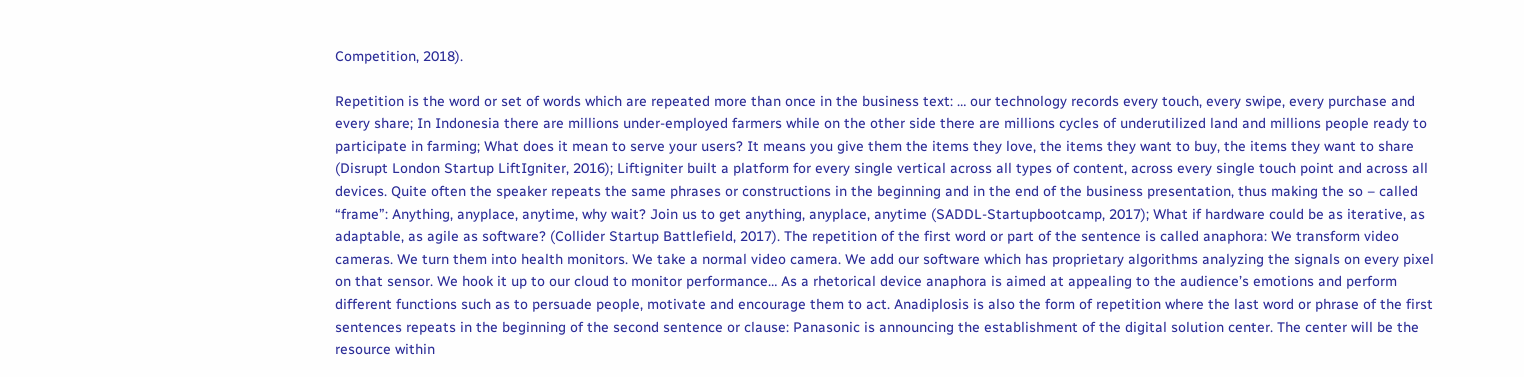Competition, 2018).

Repetition is the word or set of words which are repeated more than once in the business text: … our technology records every touch, every swipe, every purchase and every share; In Indonesia there are millions under-employed farmers while on the other side there are millions cycles of underutilized land and millions people ready to participate in farming; What does it mean to serve your users? It means you give them the items they love, the items they want to buy, the items they want to share (Disrupt London Startup LiftIgniter, 2016); Liftigniter built a platform for every single vertical across all types of content, across every single touch point and across all devices. Quite often the speaker repeats the same phrases or constructions in the beginning and in the end of the business presentation, thus making the so – called “frame”: Anything, anyplace, anytime, why wait? Join us to get anything, anyplace, anytime (SADDL-Startupbootcamp, 2017); What if hardware could be as iterative, as adaptable, as agile as software? (Collider Startup Battlefield, 2017). The repetition of the first word or part of the sentence is called anaphora: We transform video cameras. We turn them into health monitors. We take a normal video camera. We add our software which has proprietary algorithms analyzing the signals on every pixel on that sensor. We hook it up to our cloud to monitor performance… As a rhetorical device anaphora is aimed at appealing to the audience’s emotions and perform different functions such as to persuade people, motivate and encourage them to act. Anadiplosis is also the form of repetition where the last word or phrase of the first sentences repeats in the beginning of the second sentence or clause: Panasonic is announcing the establishment of the digital solution center. The center will be the resource within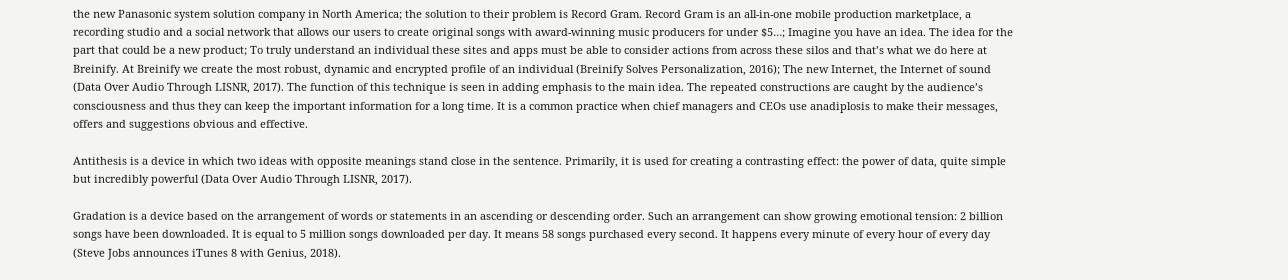the new Panasonic system solution company in North America; the solution to their problem is Record Gram. Record Gram is an all-in-one mobile production marketplace, a recording studio and a social network that allows our users to create original songs with award-winning music producers for under $5…; Imagine you have an idea. The idea for the part that could be a new product; To truly understand an individual these sites and apps must be able to consider actions from across these silos and that’s what we do here at Breinify. At Breinify we create the most robust, dynamic and encrypted profile of an individual (Breinify Solves Personalization, 2016); The new Internet, the Internet of sound (Data Over Audio Through LISNR, 2017). The function of this technique is seen in adding emphasis to the main idea. The repeated constructions are caught by the audience’s consciousness and thus they can keep the important information for a long time. It is a common practice when chief managers and CEOs use anadiplosis to make their messages, offers and suggestions obvious and effective.

Antithesis is a device in which two ideas with opposite meanings stand close in the sentence. Primarily, it is used for creating a contrasting effect: the power of data, quite simple but incredibly powerful (Data Over Audio Through LISNR, 2017).

Gradation is a device based on the arrangement of words or statements in an ascending or descending order. Such an arrangement can show growing emotional tension: 2 billion songs have been downloaded. It is equal to 5 million songs downloaded per day. It means 58 songs purchased every second. It happens every minute of every hour of every day (Steve Jobs announces iTunes 8 with Genius, 2018).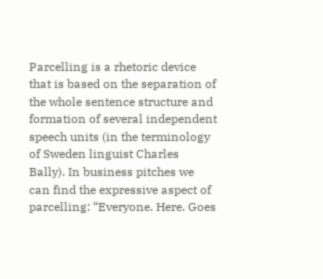Parcelling is a rhetoric device that is based on the separation of the whole sentence structure and formation of several independent speech units (in the terminology of Sweden linguist Charles Bally). In business pitches we can find the expressive aspect of parcelling: “Everyone. Here. Goes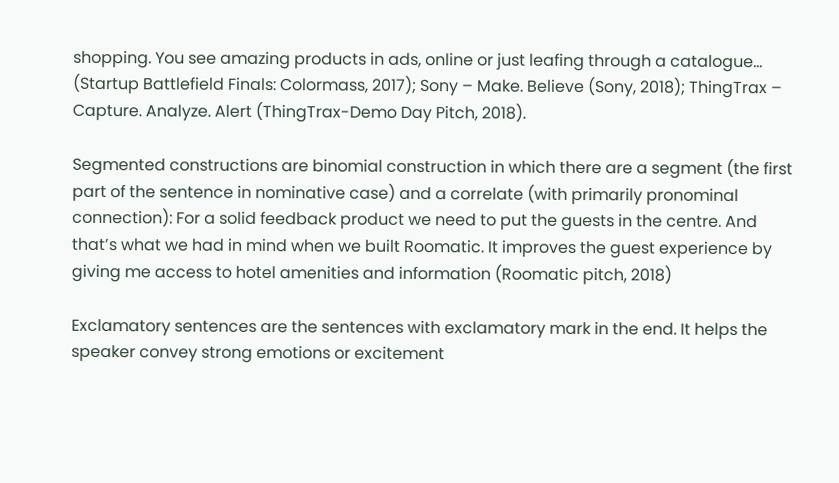shopping. You see amazing products in ads, online or just leafing through a catalogue… (Startup Battlefield Finals: Colormass, 2017); Sony – Make. Believe (Sony, 2018); ThingTrax – Capture. Analyze. Alert (ThingTrax-Demo Day Pitch, 2018).

Segmented constructions are binomial construction in which there are a segment (the first part of the sentence in nominative case) and a correlate (with primarily pronominal connection): For a solid feedback product we need to put the guests in the centre. And that’s what we had in mind when we built Roomatic. It improves the guest experience by giving me access to hotel amenities and information (Roomatic pitch, 2018)

Exclamatory sentences are the sentences with exclamatory mark in the end. It helps the speaker convey strong emotions or excitement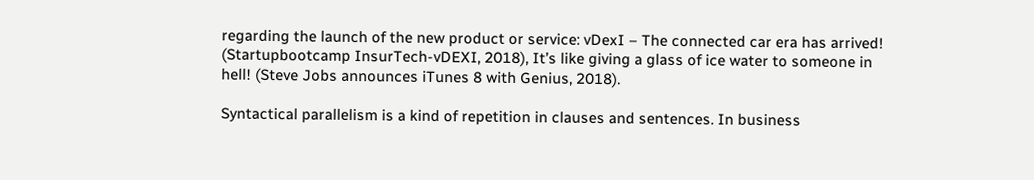regarding the launch of the new product or service: vDexI – The connected car era has arrived! (Startupbootcamp InsurTech-vDEXI, 2018), It’s like giving a glass of ice water to someone in hell! (Steve Jobs announces iTunes 8 with Genius, 2018).

Syntactical parallelism is a kind of repetition in clauses and sentences. In business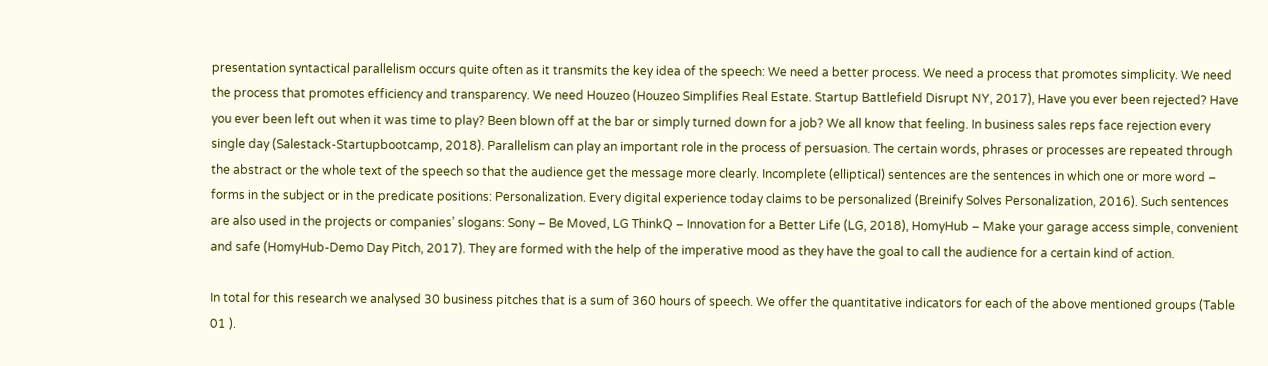presentation syntactical parallelism occurs quite often as it transmits the key idea of the speech: We need a better process. We need a process that promotes simplicity. We need the process that promotes efficiency and transparency. We need Houzeo (Houzeo Simplifies Real Estate. Startup Battlefield Disrupt NY, 2017), Have you ever been rejected? Have you ever been left out when it was time to play? Been blown off at the bar or simply turned down for a job? We all know that feeling. In business sales reps face rejection every single day (Salestack-Startupbootcamp, 2018). Parallelism can play an important role in the process of persuasion. The certain words, phrases or processes are repeated through the abstract or the whole text of the speech so that the audience get the message more clearly. Incomplete (elliptical) sentences are the sentences in which one or more word – forms in the subject or in the predicate positions: Personalization. Every digital experience today claims to be personalized (Breinify Solves Personalization, 2016). Such sentences are also used in the projects or companies’ slogans: Sony – Be Moved, LG ThinkQ – Innovation for a Better Life (LG, 2018), HomyHub – Make your garage access simple, convenient and safe (HomyHub-Demo Day Pitch, 2017). They are formed with the help of the imperative mood as they have the goal to call the audience for a certain kind of action.

In total for this research we analysed 30 business pitches that is a sum of 360 hours of speech. We offer the quantitative indicators for each of the above mentioned groups (Table 01 ).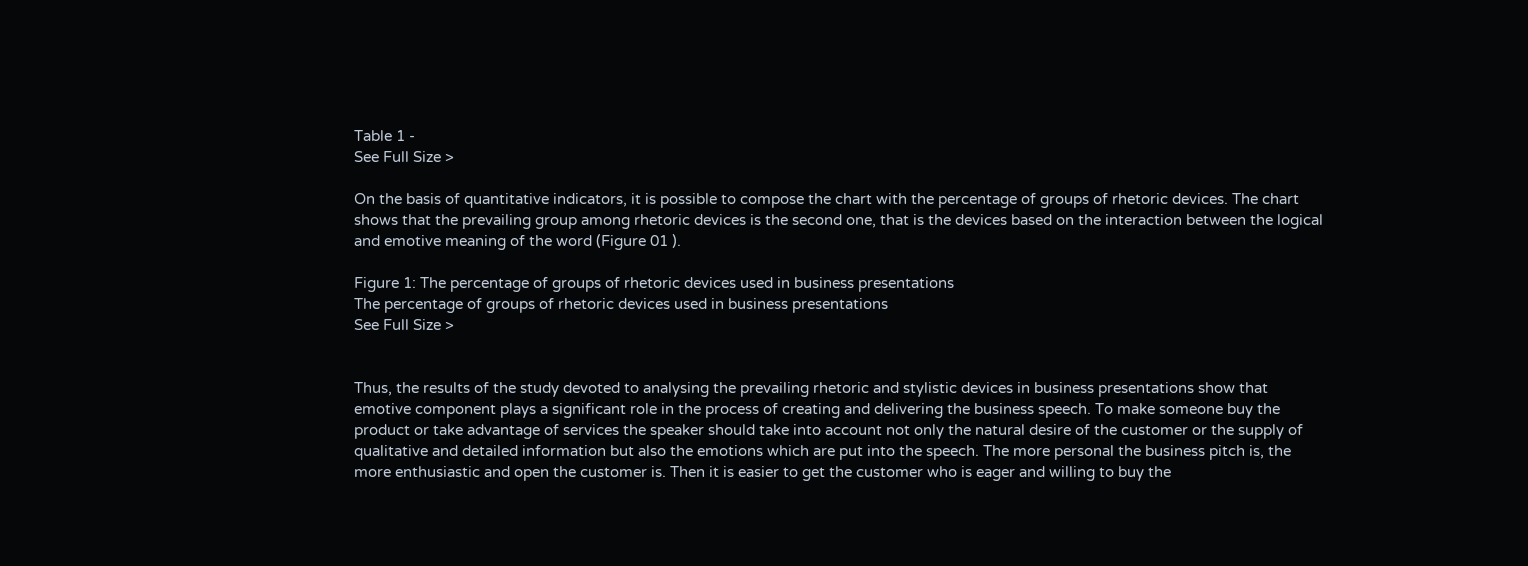Table 1 -
See Full Size >

On the basis of quantitative indicators, it is possible to compose the chart with the percentage of groups of rhetoric devices. The chart shows that the prevailing group among rhetoric devices is the second one, that is the devices based on the interaction between the logical and emotive meaning of the word (Figure 01 ).

Figure 1: The percentage of groups of rhetoric devices used in business presentations
The percentage of groups of rhetoric devices used in business presentations
See Full Size >


Thus, the results of the study devoted to analysing the prevailing rhetoric and stylistic devices in business presentations show that emotive component plays a significant role in the process of creating and delivering the business speech. To make someone buy the product or take advantage of services the speaker should take into account not only the natural desire of the customer or the supply of qualitative and detailed information but also the emotions which are put into the speech. The more personal the business pitch is, the more enthusiastic and open the customer is. Then it is easier to get the customer who is eager and willing to buy the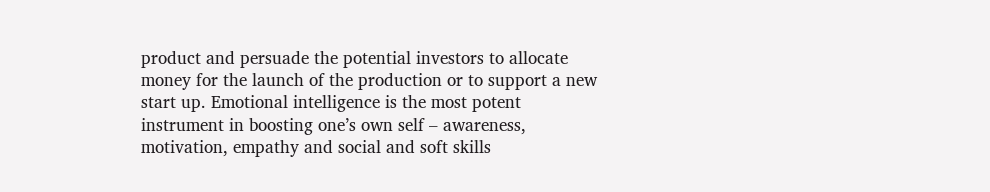product and persuade the potential investors to allocate money for the launch of the production or to support a new start up. Emotional intelligence is the most potent instrument in boosting one’s own self – awareness, motivation, empathy and social and soft skills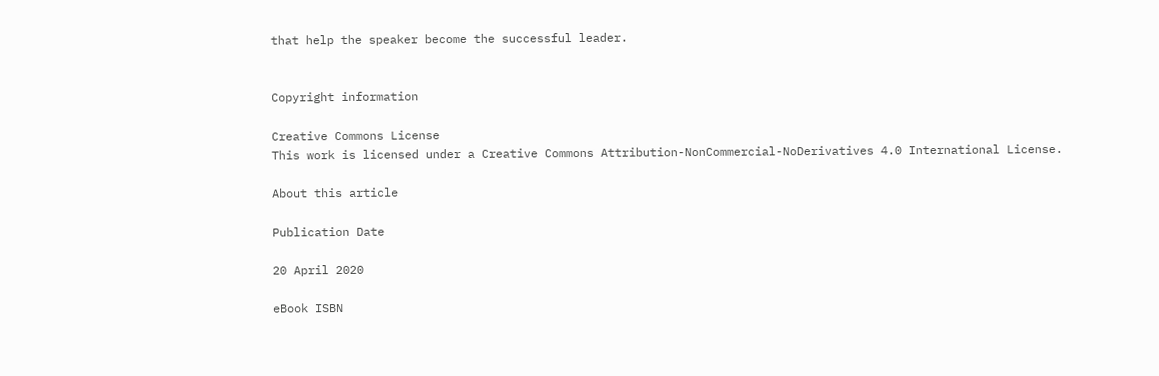that help the speaker become the successful leader.


Copyright information

Creative Commons License
This work is licensed under a Creative Commons Attribution-NonCommercial-NoDerivatives 4.0 International License.

About this article

Publication Date

20 April 2020

eBook ISBN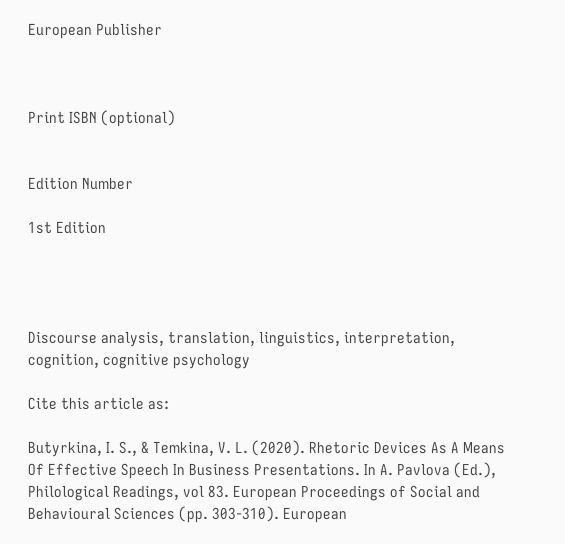European Publisher



Print ISBN (optional)


Edition Number

1st Edition




Discourse analysis, translation, linguistics, interpretation, cognition, cognitive psychology

Cite this article as:

Butyrkina, I. S., & Temkina, V. L. (2020). Rhetoric Devices As A Means Of Effective Speech In Business Presentations. In A. Pavlova (Ed.), Philological Readings, vol 83. European Proceedings of Social and Behavioural Sciences (pp. 303-310). European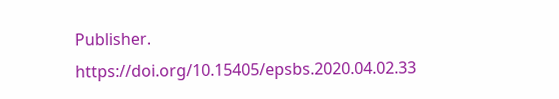Publisher. https://doi.org/10.15405/epsbs.2020.04.02.33